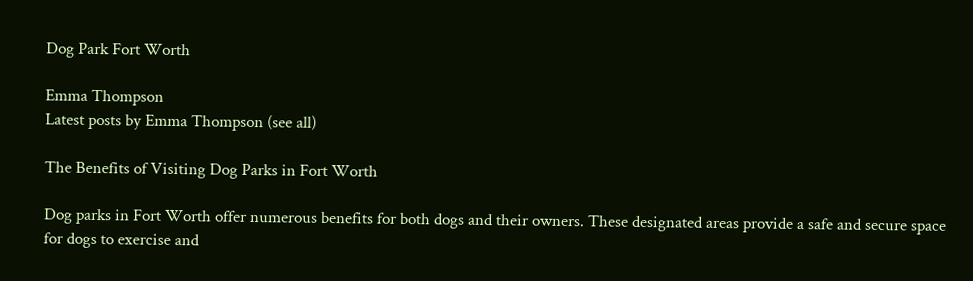Dog Park Fort Worth

Emma Thompson
Latest posts by Emma Thompson (see all)

The Benefits of Visiting Dog Parks in Fort Worth

Dog parks in Fort Worth offer numerous benefits for both dogs and their owners. These designated areas provide a safe and secure space for dogs to exercise and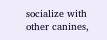socialize with other canines,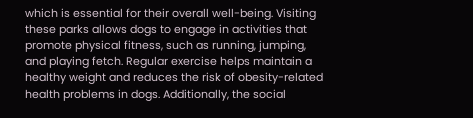which is essential for their overall well-being. Visiting these parks allows dogs to engage in activities that promote physical fitness, such as running, jumping, and playing fetch. Regular exercise helps maintain a healthy weight and reduces the risk of obesity-related health problems in dogs. Additionally, the social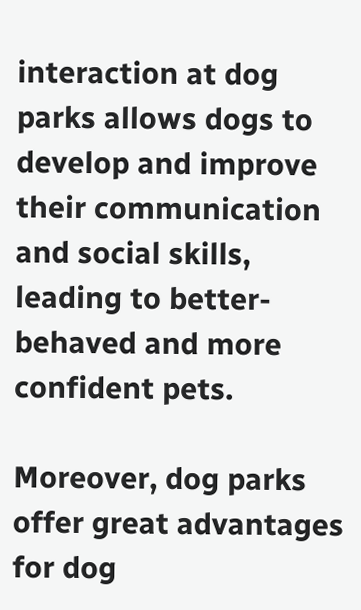interaction at dog parks allows dogs to develop and improve their communication and social skills, leading to better-behaved and more confident pets.

Moreover, dog parks offer great advantages for dog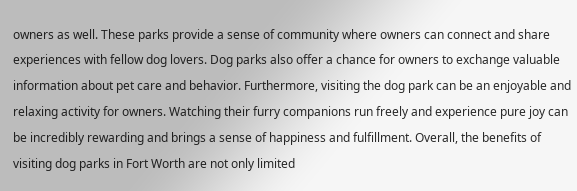owners as well. These parks provide a sense of community where owners can connect and share experiences with fellow dog lovers. Dog parks also offer a chance for owners to exchange valuable information about pet care and behavior. Furthermore, visiting the dog park can be an enjoyable and relaxing activity for owners. Watching their furry companions run freely and experience pure joy can be incredibly rewarding and brings a sense of happiness and fulfillment. Overall, the benefits of visiting dog parks in Fort Worth are not only limited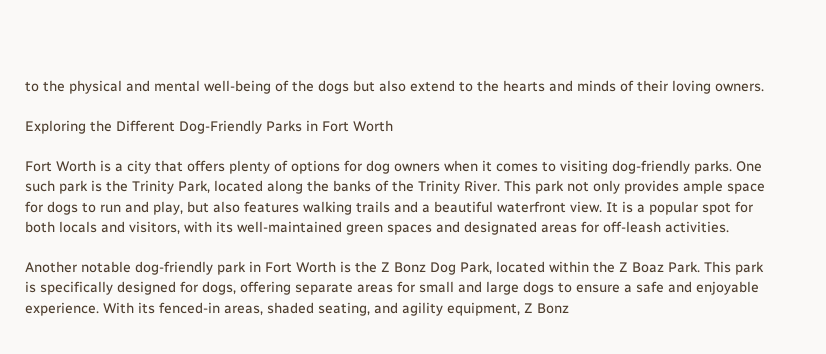to the physical and mental well-being of the dogs but also extend to the hearts and minds of their loving owners.

Exploring the Different Dog-Friendly Parks in Fort Worth

Fort Worth is a city that offers plenty of options for dog owners when it comes to visiting dog-friendly parks. One such park is the Trinity Park, located along the banks of the Trinity River. This park not only provides ample space for dogs to run and play, but also features walking trails and a beautiful waterfront view. It is a popular spot for both locals and visitors, with its well-maintained green spaces and designated areas for off-leash activities.

Another notable dog-friendly park in Fort Worth is the Z Bonz Dog Park, located within the Z Boaz Park. This park is specifically designed for dogs, offering separate areas for small and large dogs to ensure a safe and enjoyable experience. With its fenced-in areas, shaded seating, and agility equipment, Z Bonz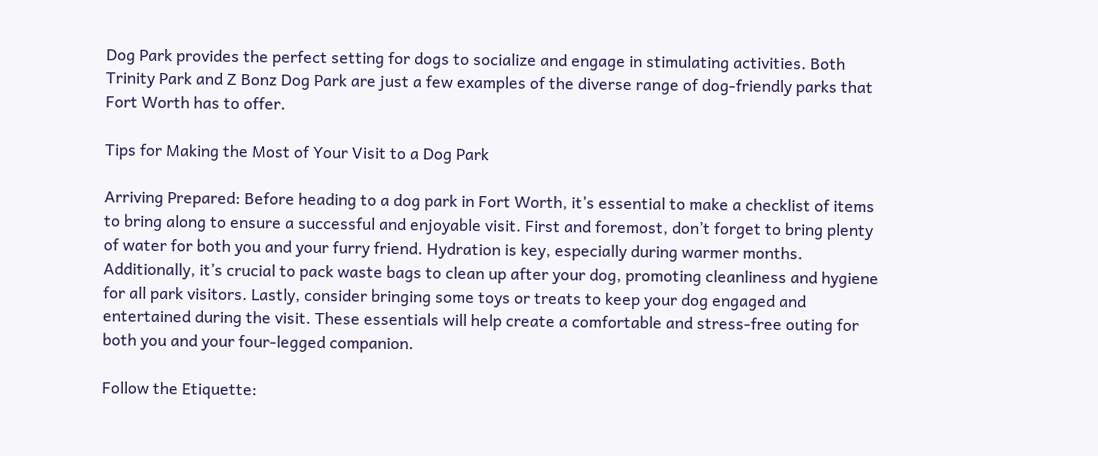Dog Park provides the perfect setting for dogs to socialize and engage in stimulating activities. Both Trinity Park and Z Bonz Dog Park are just a few examples of the diverse range of dog-friendly parks that Fort Worth has to offer.

Tips for Making the Most of Your Visit to a Dog Park

Arriving Prepared: Before heading to a dog park in Fort Worth, it’s essential to make a checklist of items to bring along to ensure a successful and enjoyable visit. First and foremost, don’t forget to bring plenty of water for both you and your furry friend. Hydration is key, especially during warmer months. Additionally, it’s crucial to pack waste bags to clean up after your dog, promoting cleanliness and hygiene for all park visitors. Lastly, consider bringing some toys or treats to keep your dog engaged and entertained during the visit. These essentials will help create a comfortable and stress-free outing for both you and your four-legged companion.

Follow the Etiquette: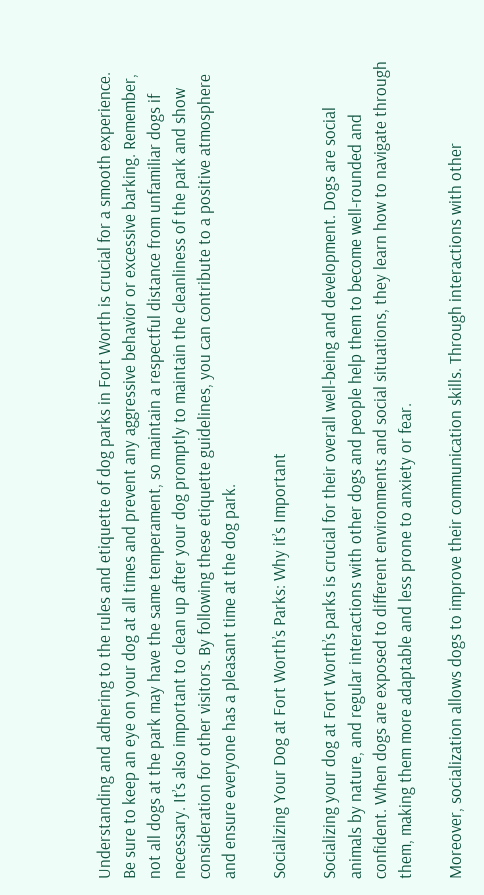Understanding and adhering to the rules and etiquette of dog parks in Fort Worth is crucial for a smooth experience. Be sure to keep an eye on your dog at all times and prevent any aggressive behavior or excessive barking. Remember, not all dogs at the park may have the same temperament, so maintain a respectful distance from unfamiliar dogs if necessary. It’s also important to clean up after your dog promptly to maintain the cleanliness of the park and show consideration for other visitors. By following these etiquette guidelines, you can contribute to a positive atmosphere and ensure everyone has a pleasant time at the dog park.

Socializing Your Dog at Fort Worth’s Parks: Why it’s Important

Socializing your dog at Fort Worth’s parks is crucial for their overall well-being and development. Dogs are social animals by nature, and regular interactions with other dogs and people help them to become well-rounded and confident. When dogs are exposed to different environments and social situations, they learn how to navigate through them, making them more adaptable and less prone to anxiety or fear.

Moreover, socialization allows dogs to improve their communication skills. Through interactions with other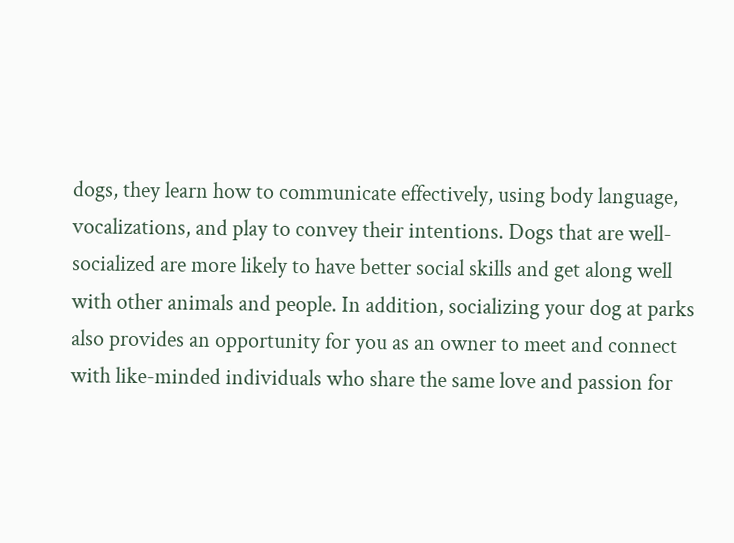dogs, they learn how to communicate effectively, using body language, vocalizations, and play to convey their intentions. Dogs that are well-socialized are more likely to have better social skills and get along well with other animals and people. In addition, socializing your dog at parks also provides an opportunity for you as an owner to meet and connect with like-minded individuals who share the same love and passion for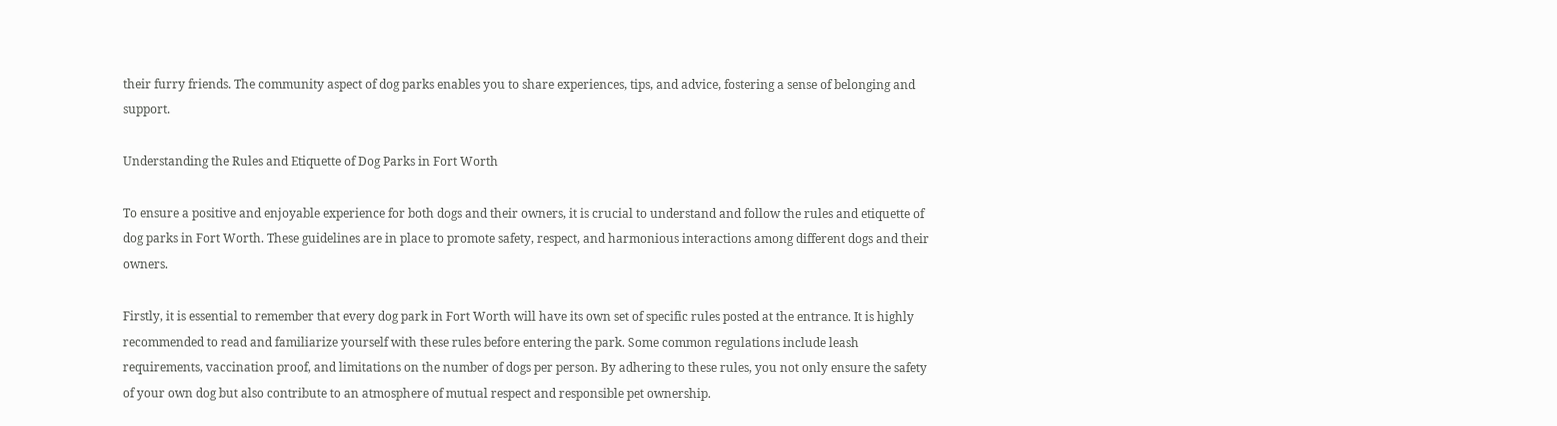their furry friends. The community aspect of dog parks enables you to share experiences, tips, and advice, fostering a sense of belonging and support.

Understanding the Rules and Etiquette of Dog Parks in Fort Worth

To ensure a positive and enjoyable experience for both dogs and their owners, it is crucial to understand and follow the rules and etiquette of dog parks in Fort Worth. These guidelines are in place to promote safety, respect, and harmonious interactions among different dogs and their owners.

Firstly, it is essential to remember that every dog park in Fort Worth will have its own set of specific rules posted at the entrance. It is highly recommended to read and familiarize yourself with these rules before entering the park. Some common regulations include leash requirements, vaccination proof, and limitations on the number of dogs per person. By adhering to these rules, you not only ensure the safety of your own dog but also contribute to an atmosphere of mutual respect and responsible pet ownership.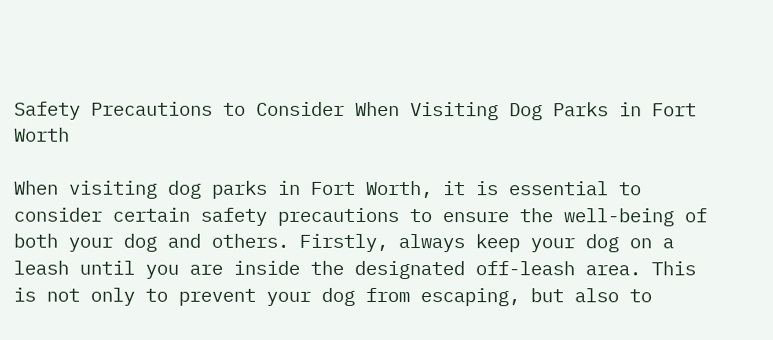Safety Precautions to Consider When Visiting Dog Parks in Fort Worth

When visiting dog parks in Fort Worth, it is essential to consider certain safety precautions to ensure the well-being of both your dog and others. Firstly, always keep your dog on a leash until you are inside the designated off-leash area. This is not only to prevent your dog from escaping, but also to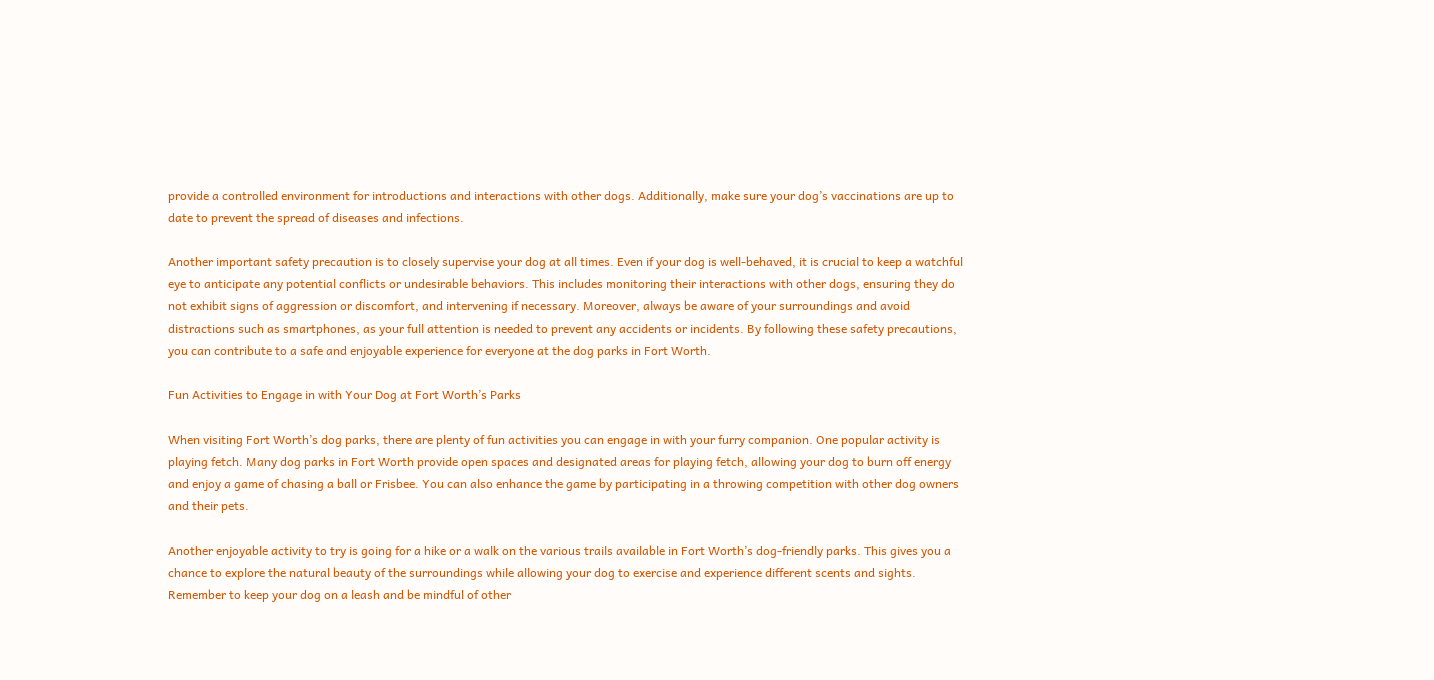provide a controlled environment for introductions and interactions with other dogs. Additionally, make sure your dog’s vaccinations are up to date to prevent the spread of diseases and infections.

Another important safety precaution is to closely supervise your dog at all times. Even if your dog is well-behaved, it is crucial to keep a watchful eye to anticipate any potential conflicts or undesirable behaviors. This includes monitoring their interactions with other dogs, ensuring they do not exhibit signs of aggression or discomfort, and intervening if necessary. Moreover, always be aware of your surroundings and avoid distractions such as smartphones, as your full attention is needed to prevent any accidents or incidents. By following these safety precautions, you can contribute to a safe and enjoyable experience for everyone at the dog parks in Fort Worth.

Fun Activities to Engage in with Your Dog at Fort Worth’s Parks

When visiting Fort Worth’s dog parks, there are plenty of fun activities you can engage in with your furry companion. One popular activity is playing fetch. Many dog parks in Fort Worth provide open spaces and designated areas for playing fetch, allowing your dog to burn off energy and enjoy a game of chasing a ball or Frisbee. You can also enhance the game by participating in a throwing competition with other dog owners and their pets.

Another enjoyable activity to try is going for a hike or a walk on the various trails available in Fort Worth’s dog-friendly parks. This gives you a chance to explore the natural beauty of the surroundings while allowing your dog to exercise and experience different scents and sights. Remember to keep your dog on a leash and be mindful of other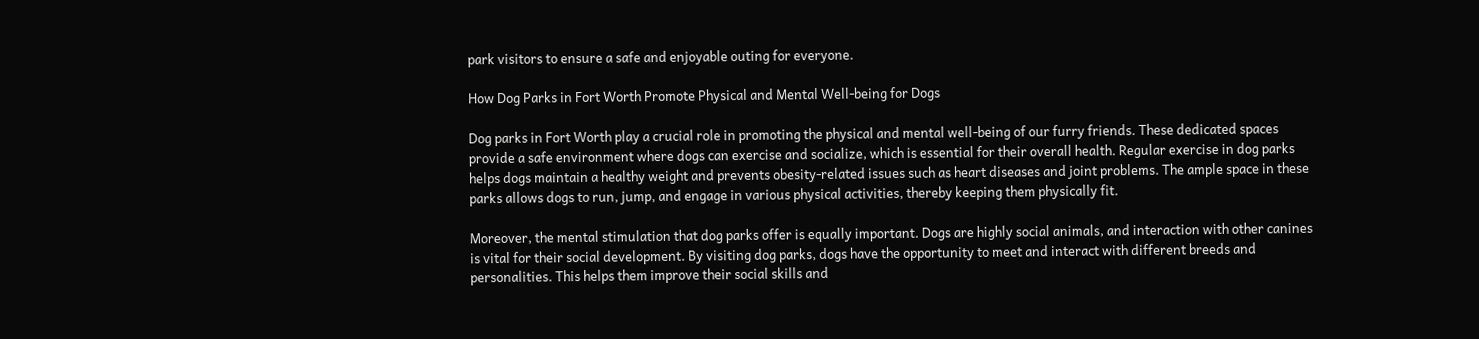park visitors to ensure a safe and enjoyable outing for everyone.

How Dog Parks in Fort Worth Promote Physical and Mental Well-being for Dogs

Dog parks in Fort Worth play a crucial role in promoting the physical and mental well-being of our furry friends. These dedicated spaces provide a safe environment where dogs can exercise and socialize, which is essential for their overall health. Regular exercise in dog parks helps dogs maintain a healthy weight and prevents obesity-related issues such as heart diseases and joint problems. The ample space in these parks allows dogs to run, jump, and engage in various physical activities, thereby keeping them physically fit.

Moreover, the mental stimulation that dog parks offer is equally important. Dogs are highly social animals, and interaction with other canines is vital for their social development. By visiting dog parks, dogs have the opportunity to meet and interact with different breeds and personalities. This helps them improve their social skills and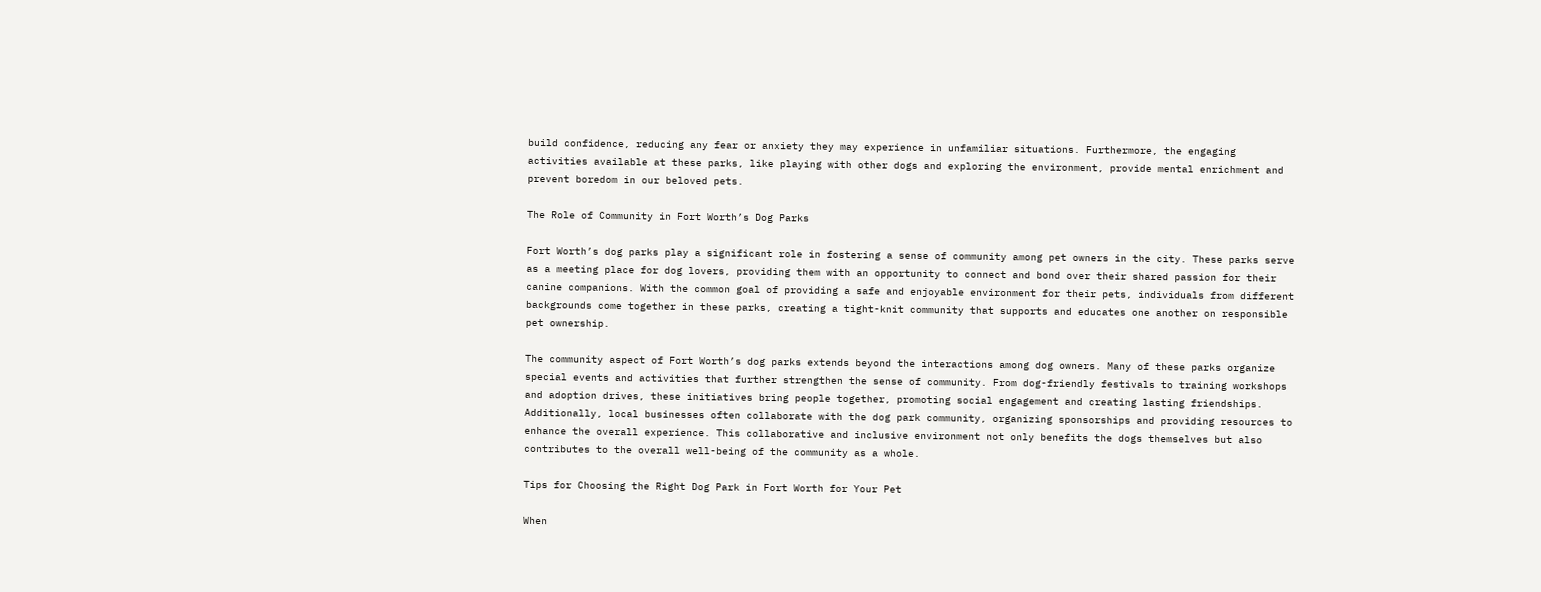build confidence, reducing any fear or anxiety they may experience in unfamiliar situations. Furthermore, the engaging activities available at these parks, like playing with other dogs and exploring the environment, provide mental enrichment and prevent boredom in our beloved pets.

The Role of Community in Fort Worth’s Dog Parks

Fort Worth’s dog parks play a significant role in fostering a sense of community among pet owners in the city. These parks serve as a meeting place for dog lovers, providing them with an opportunity to connect and bond over their shared passion for their canine companions. With the common goal of providing a safe and enjoyable environment for their pets, individuals from different backgrounds come together in these parks, creating a tight-knit community that supports and educates one another on responsible pet ownership.

The community aspect of Fort Worth’s dog parks extends beyond the interactions among dog owners. Many of these parks organize special events and activities that further strengthen the sense of community. From dog-friendly festivals to training workshops and adoption drives, these initiatives bring people together, promoting social engagement and creating lasting friendships. Additionally, local businesses often collaborate with the dog park community, organizing sponsorships and providing resources to enhance the overall experience. This collaborative and inclusive environment not only benefits the dogs themselves but also contributes to the overall well-being of the community as a whole.

Tips for Choosing the Right Dog Park in Fort Worth for Your Pet

When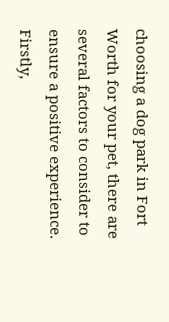choosing a dog park in Fort Worth for your pet, there are several factors to consider to ensure a positive experience. Firstly,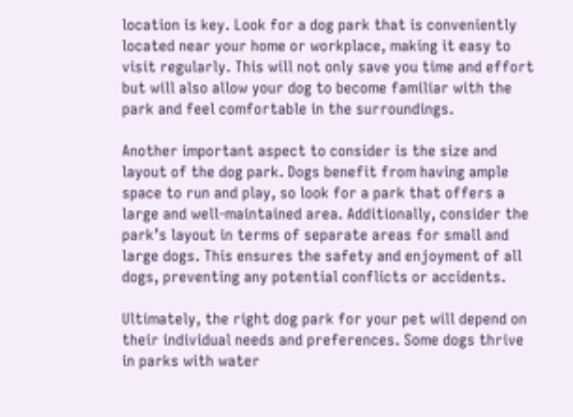location is key. Look for a dog park that is conveniently located near your home or workplace, making it easy to visit regularly. This will not only save you time and effort but will also allow your dog to become familiar with the park and feel comfortable in the surroundings.

Another important aspect to consider is the size and layout of the dog park. Dogs benefit from having ample space to run and play, so look for a park that offers a large and well-maintained area. Additionally, consider the park’s layout in terms of separate areas for small and large dogs. This ensures the safety and enjoyment of all dogs, preventing any potential conflicts or accidents.

Ultimately, the right dog park for your pet will depend on their individual needs and preferences. Some dogs thrive in parks with water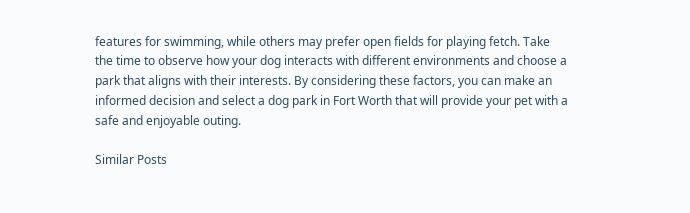features for swimming, while others may prefer open fields for playing fetch. Take the time to observe how your dog interacts with different environments and choose a park that aligns with their interests. By considering these factors, you can make an informed decision and select a dog park in Fort Worth that will provide your pet with a safe and enjoyable outing.

Similar Posts